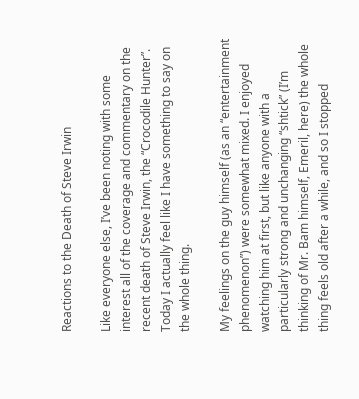Reactions to the Death of Steve Irwin

Like everyone else, I’ve been noting with some interest all of the coverage and commentary on the recent death of Steve Irwin, the “Crocodile Hunter”. Today I actually feel like I have something to say on the whole thing.

My feelings on the guy himself (as an “entertainment phenomenon”) were somewhat mixed. I enjoyed watching him at first, but like anyone with a particularly strong and unchanging “shtick” (I’m thinking of Mr. Bam himself, Emeril, here) the whole thing feels old after a while, and so I stopped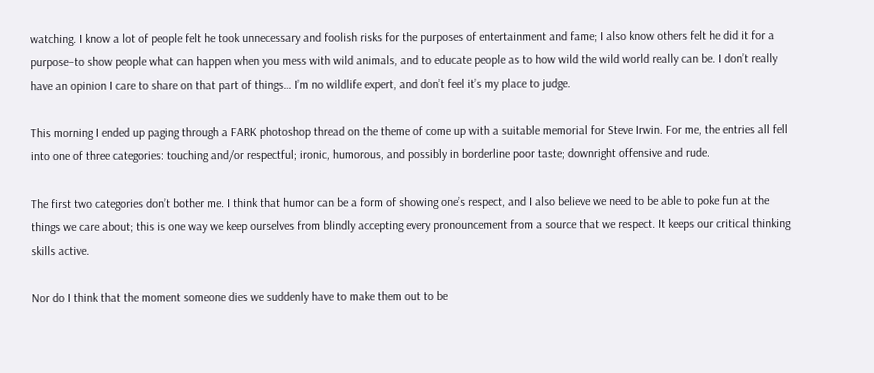watching. I know a lot of people felt he took unnecessary and foolish risks for the purposes of entertainment and fame; I also know others felt he did it for a purpose–to show people what can happen when you mess with wild animals, and to educate people as to how wild the wild world really can be. I don’t really have an opinion I care to share on that part of things… I’m no wildlife expert, and don’t feel it’s my place to judge.

This morning I ended up paging through a FARK photoshop thread on the theme of come up with a suitable memorial for Steve Irwin. For me, the entries all fell into one of three categories: touching and/or respectful; ironic, humorous, and possibly in borderline poor taste; downright offensive and rude.

The first two categories don’t bother me. I think that humor can be a form of showing one’s respect, and I also believe we need to be able to poke fun at the things we care about; this is one way we keep ourselves from blindly accepting every pronouncement from a source that we respect. It keeps our critical thinking skills active.

Nor do I think that the moment someone dies we suddenly have to make them out to be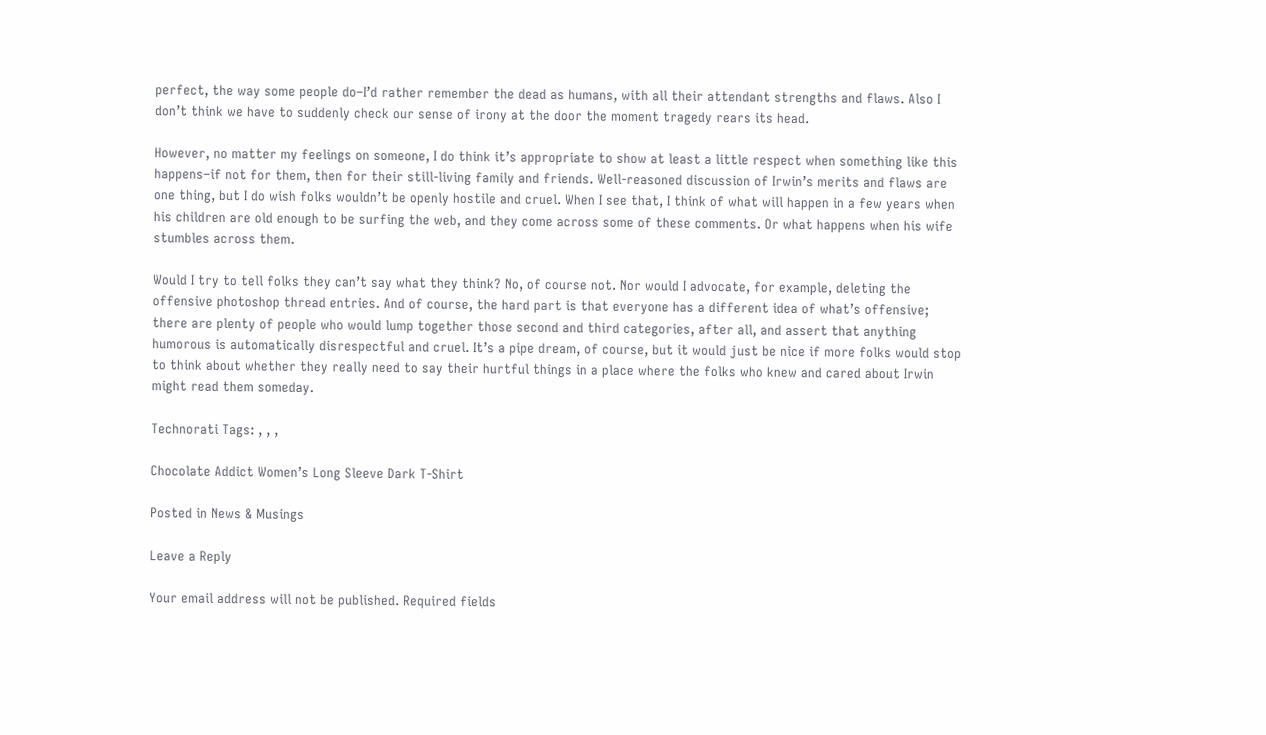perfect, the way some people do–I’d rather remember the dead as humans, with all their attendant strengths and flaws. Also I don’t think we have to suddenly check our sense of irony at the door the moment tragedy rears its head.

However, no matter my feelings on someone, I do think it’s appropriate to show at least a little respect when something like this happens–if not for them, then for their still-living family and friends. Well-reasoned discussion of Irwin’s merits and flaws are one thing, but I do wish folks wouldn’t be openly hostile and cruel. When I see that, I think of what will happen in a few years when his children are old enough to be surfing the web, and they come across some of these comments. Or what happens when his wife stumbles across them.

Would I try to tell folks they can’t say what they think? No, of course not. Nor would I advocate, for example, deleting the offensive photoshop thread entries. And of course, the hard part is that everyone has a different idea of what’s offensive; there are plenty of people who would lump together those second and third categories, after all, and assert that anything humorous is automatically disrespectful and cruel. It’s a pipe dream, of course, but it would just be nice if more folks would stop to think about whether they really need to say their hurtful things in a place where the folks who knew and cared about Irwin might read them someday.

Technorati Tags: , , ,

Chocolate Addict Women’s Long Sleeve Dark T-Shirt

Posted in News & Musings

Leave a Reply

Your email address will not be published. Required fields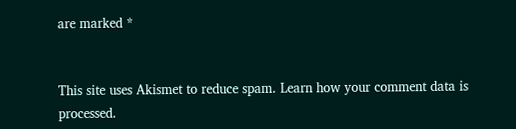are marked *


This site uses Akismet to reduce spam. Learn how your comment data is processed.